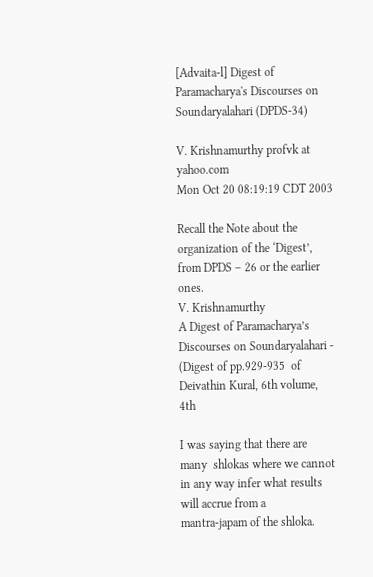[Advaita-l] Digest of Paramacharya's Discourses on Soundaryalahari (DPDS-34)

V. Krishnamurthy profvk at yahoo.com
Mon Oct 20 08:19:19 CDT 2003

Recall the Note about the organization of the ‘Digest’,
from DPDS – 26 or the earlier ones.
V. Krishnamurthy
A Digest of Paramacharya’s Discourses on Soundaryalahari -
(Digest of pp.929-935  of Deivathin Kural, 6th volume, 4th

I was saying that there are many  shlokas where we cannot
in any way infer what results will accrue from a
mantra-japam of the shloka.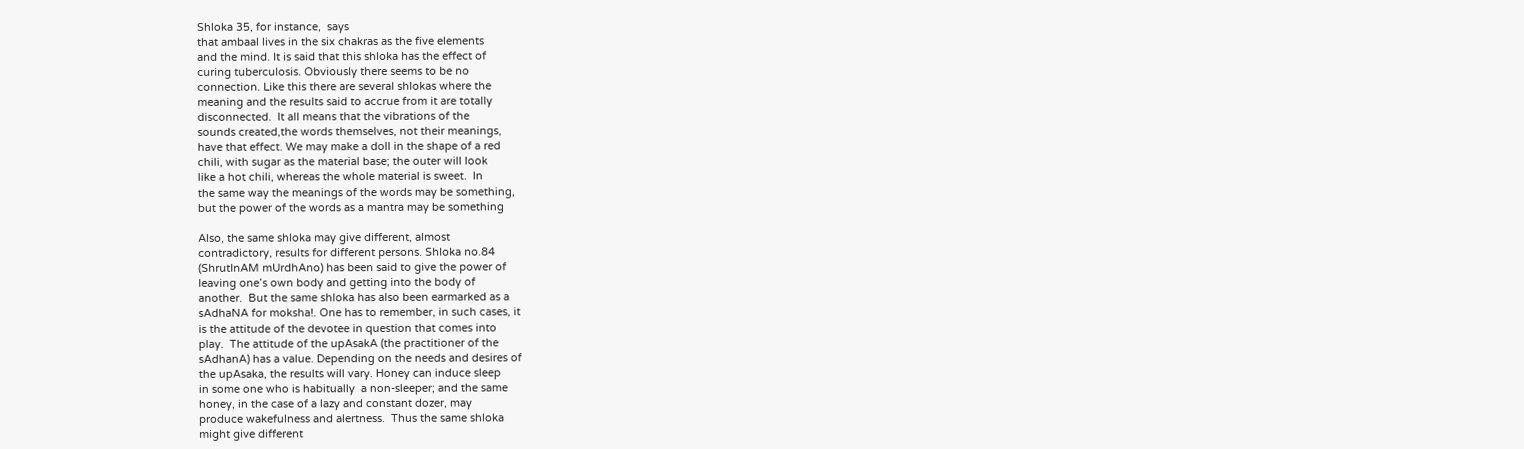Shloka 35, for instance,  says
that ambaal lives in the six chakras as the five elements
and the mind. It is said that this shloka has the effect of
curing tuberculosis. Obviously there seems to be no
connection. Like this there are several shlokas where the
meaning and the results said to accrue from it are totally
disconnected.  It all means that the vibrations of the
sounds created,the words themselves, not their meanings,
have that effect. We may make a doll in the shape of a red
chili, with sugar as the material base; the outer will look
like a hot chili, whereas the whole material is sweet.  In
the same way the meanings of the words may be something,
but the power of the words as a mantra may be something

Also, the same shloka may give different, almost
contradictory, results for different persons. Shloka no.84
(ShrutInAM mUrdhAno) has been said to give the power of
leaving one’s own body and getting into the body of
another.  But the same shloka has also been earmarked as a
sAdhaNA for moksha!. One has to remember, in such cases, it
is the attitude of the devotee in question that comes into
play.  The attitude of the upAsakA (the practitioner of the
sAdhanA) has a value. Depending on the needs and desires of
the upAsaka, the results will vary. Honey can induce sleep
in some one who is habitually  a non-sleeper; and the same
honey, in the case of a lazy and constant dozer, may
produce wakefulness and alertness.  Thus the same shloka
might give different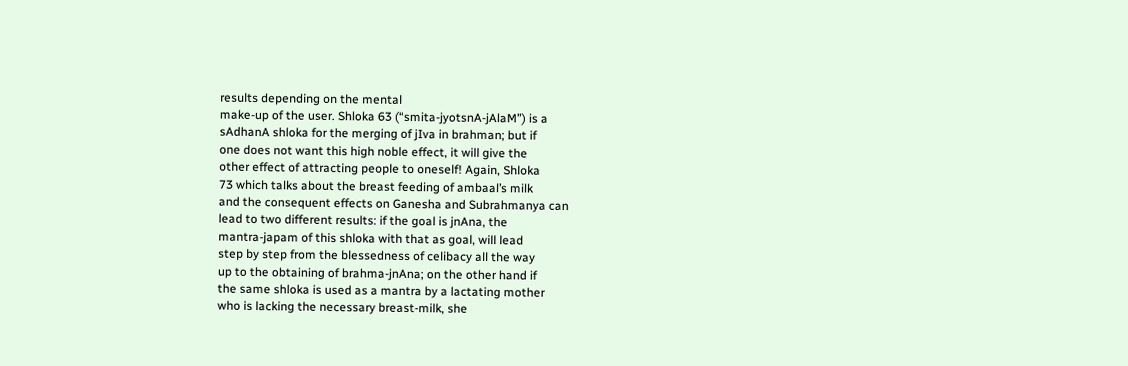results depending on the mental
make-up of the user. Shloka 63 (“smita-jyotsnA-jAlaM”) is a
sAdhanA shloka for the merging of jIva in brahman; but if
one does not want this high noble effect, it will give the
other effect of attracting people to oneself! Again, Shloka
73 which talks about the breast feeding of ambaal’s milk
and the consequent effects on Ganesha and Subrahmanya can
lead to two different results: if the goal is jnAna, the
mantra-japam of this shloka with that as goal, will lead
step by step from the blessedness of celibacy all the way
up to the obtaining of brahma-jnAna; on the other hand if
the same shloka is used as a mantra by a lactating mother
who is lacking the necessary breast-milk, she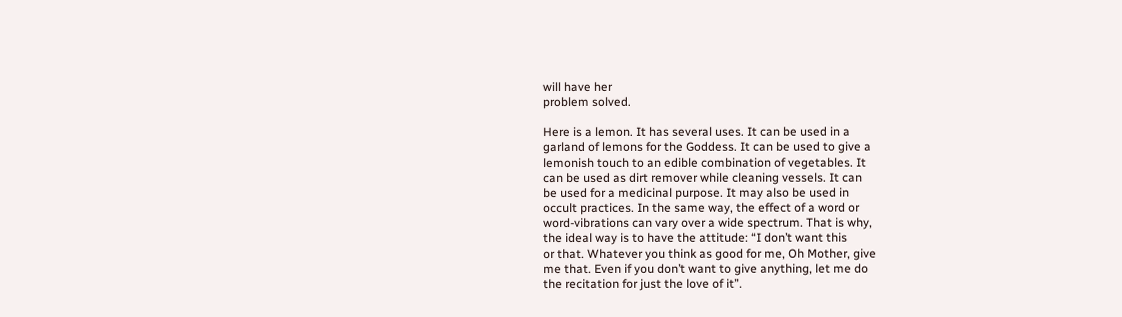will have her
problem solved.

Here is a lemon. It has several uses. It can be used in a
garland of lemons for the Goddess. It can be used to give a
lemonish touch to an edible combination of vegetables. It
can be used as dirt remover while cleaning vessels. It can
be used for a medicinal purpose. It may also be used in
occult practices. In the same way, the effect of a word or
word-vibrations can vary over a wide spectrum. That is why,
the ideal way is to have the attitude: “I don’t want this
or that. Whatever you think as good for me, Oh Mother, give
me that. Even if you don’t want to give anything, let me do
the recitation for just the love of it”.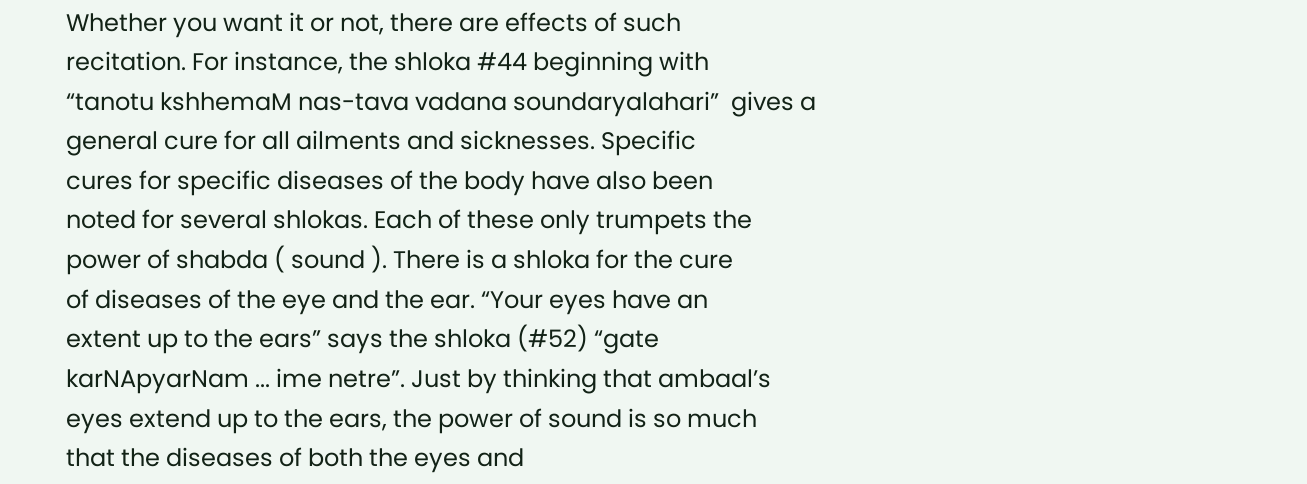Whether you want it or not, there are effects of such
recitation. For instance, the shloka #44 beginning with
“tanotu kshhemaM nas-tava vadana soundaryalahari”  gives a
general cure for all ailments and sicknesses. Specific
cures for specific diseases of the body have also been
noted for several shlokas. Each of these only trumpets the
power of shabda ( sound ). There is a shloka for the cure
of diseases of the eye and the ear. “Your eyes have an
extent up to the ears” says the shloka (#52) “gate
karNApyarNam ... ime netre”. Just by thinking that ambaal’s
eyes extend up to the ears, the power of sound is so much
that the diseases of both the eyes and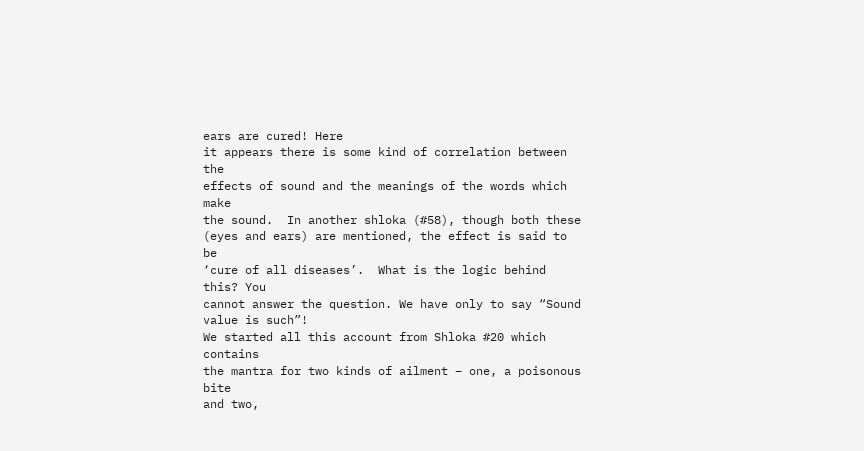ears are cured! Here
it appears there is some kind of correlation between the
effects of sound and the meanings of the words which make
the sound.  In another shloka (#58), though both these
(eyes and ears) are mentioned, the effect is said to be
‘cure of all diseases’.  What is the logic behind this? You
cannot answer the question. We have only to say “Sound
value is such”!
We started all this account from Shloka #20 which contains
the mantra for two kinds of ailment – one, a poisonous bite
and two,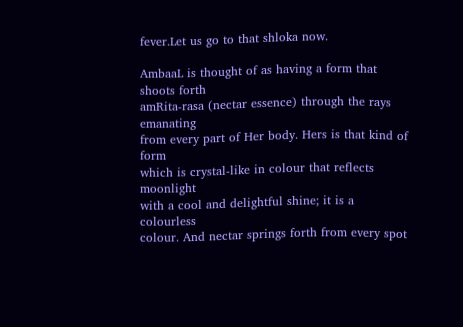fever.Let us go to that shloka now.

AmbaaL is thought of as having a form that shoots forth
amRita-rasa (nectar essence) through the rays emanating
from every part of Her body. Hers is that kind of form
which is crystal-like in colour that reflects  moonlight
with a cool and delightful shine; it is a colourless
colour. And nectar springs forth from every spot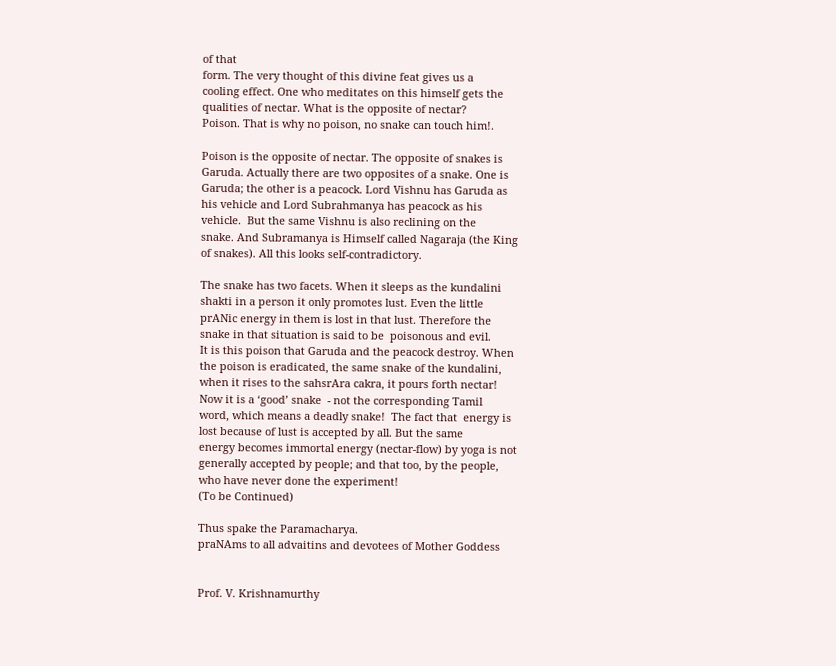of that
form. The very thought of this divine feat gives us a
cooling effect. One who meditates on this himself gets the
qualities of nectar. What is the opposite of nectar?
Poison. That is why no poison, no snake can touch him!.

Poison is the opposite of nectar. The opposite of snakes is
Garuda. Actually there are two opposites of a snake. One is
Garuda; the other is a peacock. Lord Vishnu has Garuda as
his vehicle and Lord Subrahmanya has peacock as his
vehicle.  But the same Vishnu is also reclining on the
snake. And Subramanya is Himself called Nagaraja (the King
of snakes). All this looks self-contradictory.

The snake has two facets. When it sleeps as the kundalini
shakti in a person it only promotes lust. Even the little
prANic energy in them is lost in that lust. Therefore the
snake in that situation is said to be  poisonous and evil.
It is this poison that Garuda and the peacock destroy. When
the poison is eradicated, the same snake of the kundalini,
when it rises to the sahsrAra cakra, it pours forth nectar!
Now it is a ‘good’ snake  - not the corresponding Tamil
word, which means a deadly snake!  The fact that  energy is
lost because of lust is accepted by all. But the same
energy becomes immortal energy (nectar-flow) by yoga is not
generally accepted by people; and that too, by the people,
who have never done the experiment!
(To be Continued)

Thus spake the Paramacharya.
praNAms to all advaitins and devotees of Mother Goddess


Prof. V. Krishnamurthy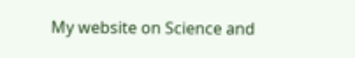My website on Science and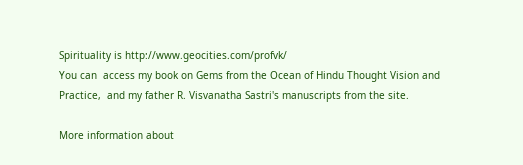Spirituality is http://www.geocities.com/profvk/
You can  access my book on Gems from the Ocean of Hindu Thought Vision and Practice,  and my father R. Visvanatha Sastri's manuscripts from the site.

More information about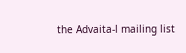the Advaita-l mailing list